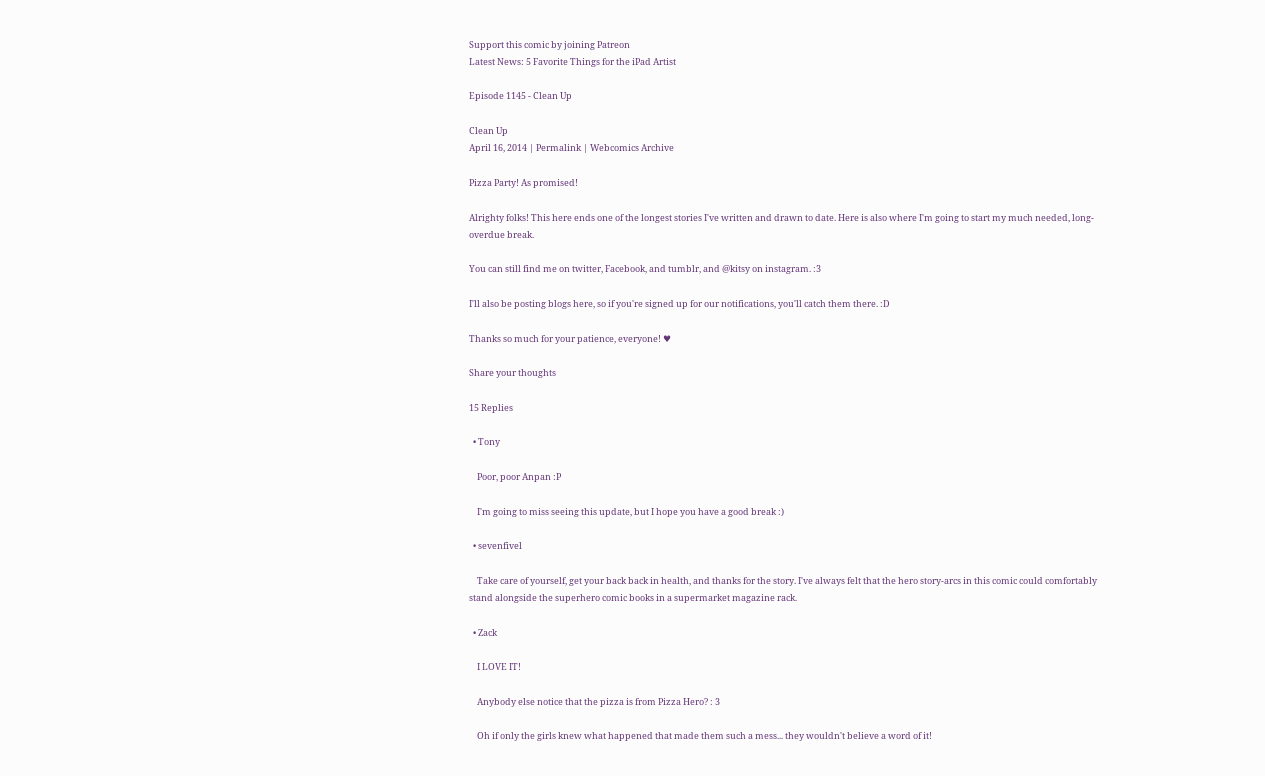Support this comic by joining Patreon
Latest News: 5 Favorite Things for the iPad Artist

Episode 1145 - Clean Up

Clean Up
April 16, 2014 | Permalink | Webcomics Archive

Pizza Party! As promised!

Alrighty folks! This here ends one of the longest stories I've written and drawn to date. Here is also where I'm going to start my much needed, long-overdue break.

You can still find me on twitter, Facebook, and tumblr, and @kitsy on instagram. :3

I'll also be posting blogs here, so if you're signed up for our notifications, you'll catch them there. :D

Thanks so much for your patience, everyone! ♥

Share your thoughts

15 Replies

  • Tony

    Poor, poor Anpan :P

    I'm going to miss seeing this update, but I hope you have a good break :)

  • sevenfivel

    Take care of yourself, get your back back in health, and thanks for the story. I've always felt that the hero story-arcs in this comic could comfortably stand alongside the superhero comic books in a supermarket magazine rack.

  • Zack

    I LOVE IT!

    Anybody else notice that the pizza is from Pizza Hero? : 3

    Oh if only the girls knew what happened that made them such a mess... they wouldn't believe a word of it!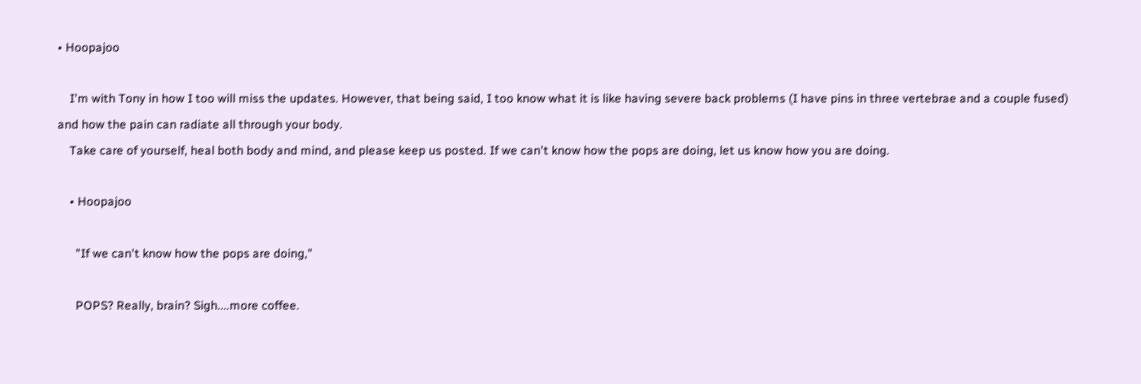• Hoopajoo

    I'm with Tony in how I too will miss the updates. However, that being said, I too know what it is like having severe back problems (I have pins in three vertebrae and a couple fused) and how the pain can radiate all through your body.
    Take care of yourself, heal both body and mind, and please keep us posted. If we can't know how the pops are doing, let us know how you are doing.

    • Hoopajoo

      "If we can't know how the pops are doing,"

      POPS? Really, brain? Sigh....more coffee.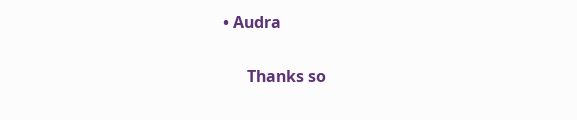• Audra

      Thanks so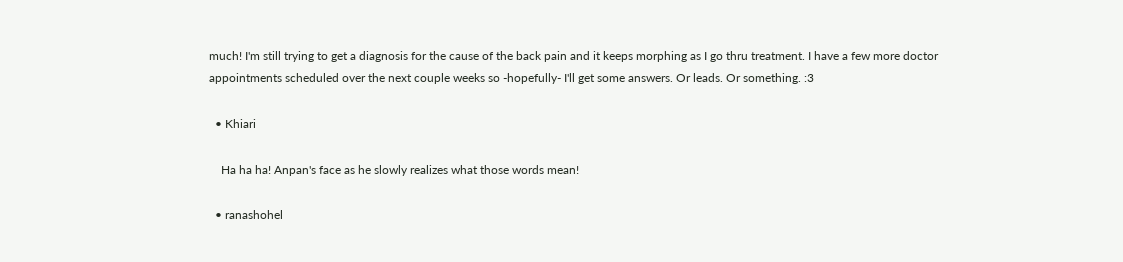much! I'm still trying to get a diagnosis for the cause of the back pain and it keeps morphing as I go thru treatment. I have a few more doctor appointments scheduled over the next couple weeks so -hopefully- I'll get some answers. Or leads. Or something. :3

  • Khiari

    Ha ha ha! Anpan's face as he slowly realizes what those words mean!

  • ranashohel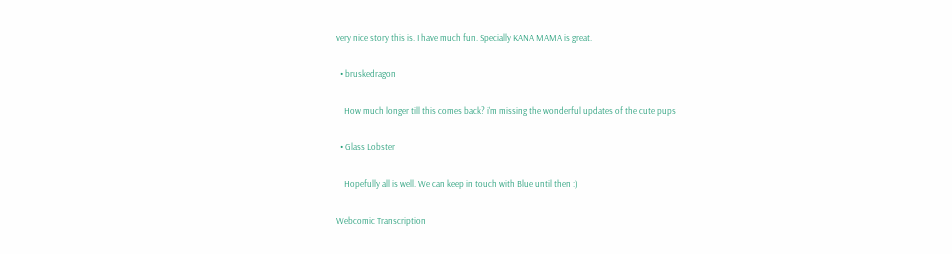very nice story this is. I have much fun. Specially KANA MAMA is great.

  • bruskedragon

    How much longer till this comes back? i'm missing the wonderful updates of the cute pups

  • Glass Lobster

    Hopefully all is well. We can keep in touch with Blue until then :)

Webcomic Transcription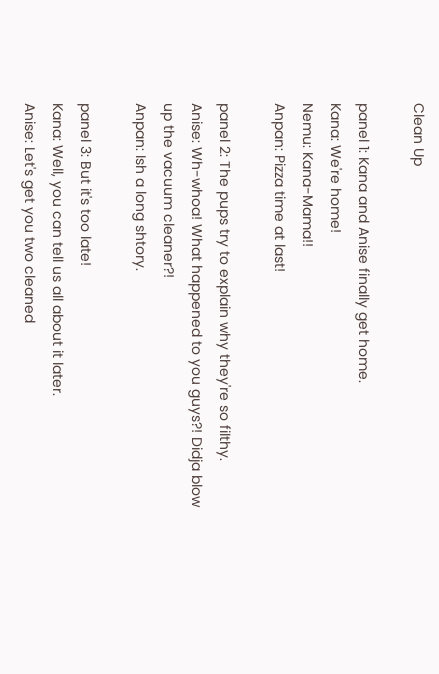Clean Up

panel 1: Kana and Anise finally get home.
Kana: We're home!
Nemu: Kana-Mama!!
Anpan: Pizza time at last!

panel 2: The pups try to explain why they're so filthy.
Anise: Wh-whoa! What happened to you guys?! Didja blow up the vacuum cleaner?!
Anpan: Ish a long shtory.

panel 3: But it's too late!
Kana: Well, you can tell us all about it later.
Anise: Let's get you two cleaned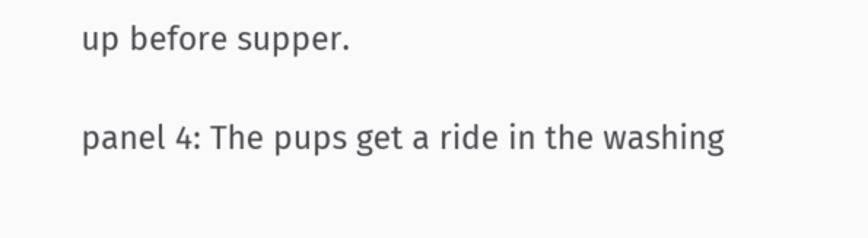up before supper.

panel 4: The pups get a ride in the washing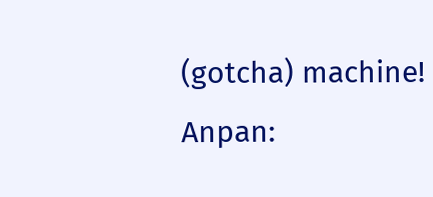(gotcha) machine!
Anpan: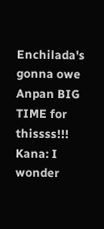Enchilada's gonna owe Anpan BIG TIME for thissss!!!
Kana: I wonder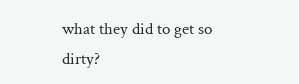what they did to get so dirty?